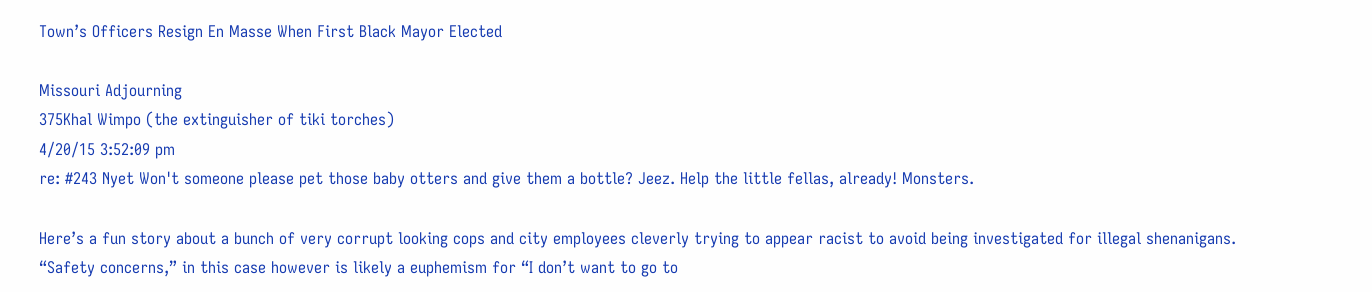Town’s Officers Resign En Masse When First Black Mayor Elected

Missouri Adjourning
375Khal Wimpo (the extinguisher of tiki torches)
4/20/15 3:52:09 pm
re: #243 Nyet Won't someone please pet those baby otters and give them a bottle? Jeez. Help the little fellas, already! Monsters.

Here’s a fun story about a bunch of very corrupt looking cops and city employees cleverly trying to appear racist to avoid being investigated for illegal shenanigans. “Safety concerns,” in this case however is likely a euphemism for “I don’t want to go to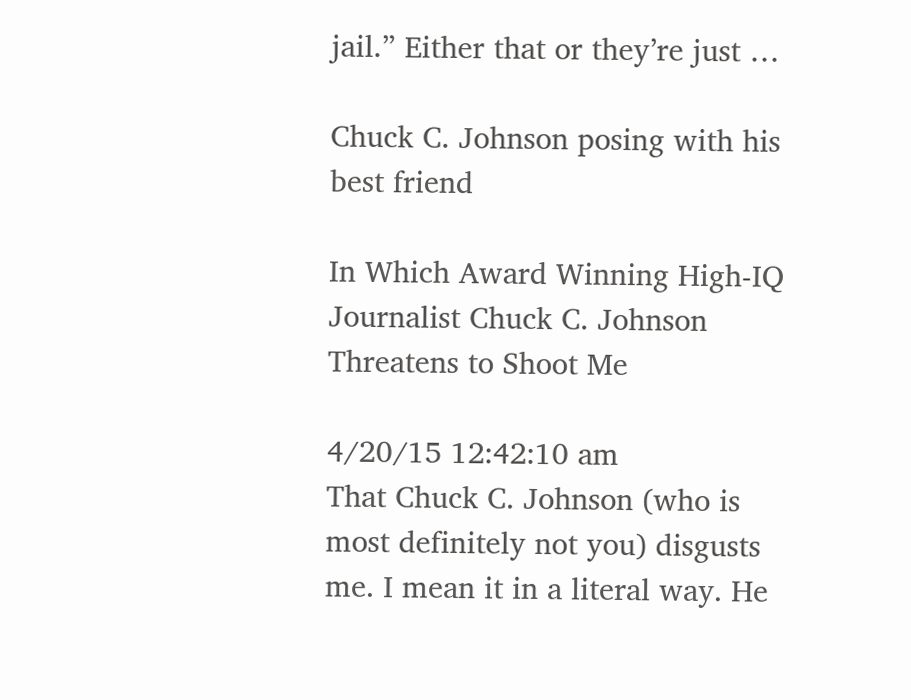jail.” Either that or they’re just …

Chuck C. Johnson posing with his best friend

In Which Award Winning High-IQ Journalist Chuck C. Johnson Threatens to Shoot Me

4/20/15 12:42:10 am
That Chuck C. Johnson (who is most definitely not you) disgusts me. I mean it in a literal way. He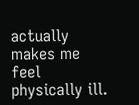actually makes me feel physically ill.